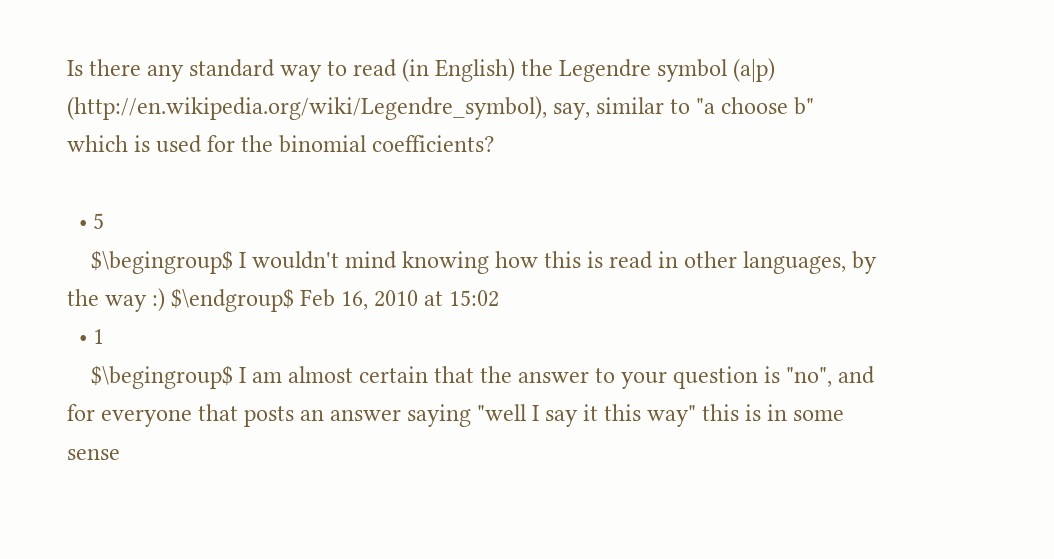Is there any standard way to read (in English) the Legendre symbol (a|p) (http://en.wikipedia.org/wiki/Legendre_symbol), say, similar to "a choose b" which is used for the binomial coefficients?

  • 5
    $\begingroup$ I wouldn't mind knowing how this is read in other languages, by the way :) $\endgroup$ Feb 16, 2010 at 15:02
  • 1
    $\begingroup$ I am almost certain that the answer to your question is "no", and for everyone that posts an answer saying "well I say it this way" this is in some sense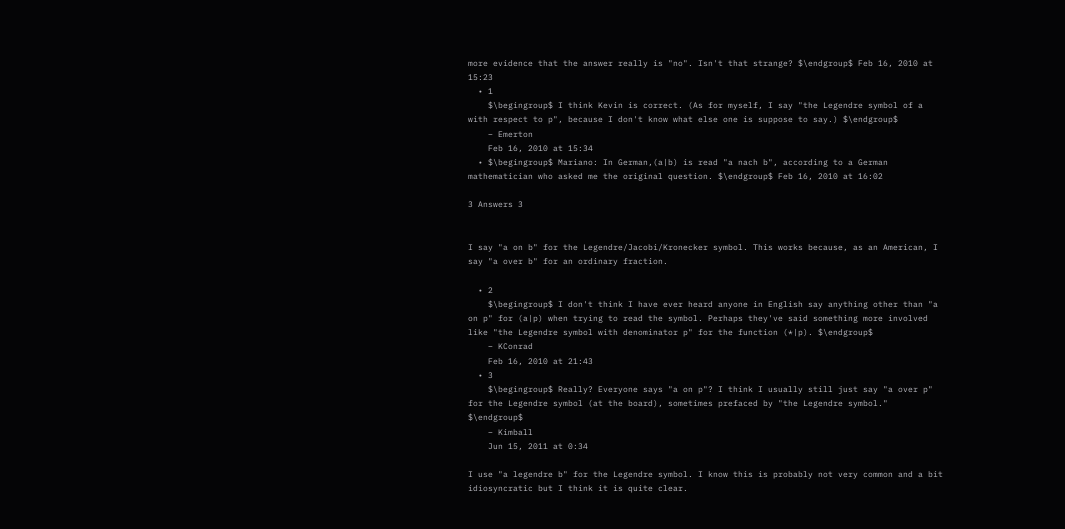more evidence that the answer really is "no". Isn't that strange? $\endgroup$ Feb 16, 2010 at 15:23
  • 1
    $\begingroup$ I think Kevin is correct. (As for myself, I say "the Legendre symbol of a with respect to p", because I don't know what else one is suppose to say.) $\endgroup$
    – Emerton
    Feb 16, 2010 at 15:34
  • $\begingroup$ Mariano: In German,(a|b) is read "a nach b", according to a German mathematician who asked me the original question. $\endgroup$ Feb 16, 2010 at 16:02

3 Answers 3


I say "a on b" for the Legendre/Jacobi/Kronecker symbol. This works because, as an American, I say "a over b" for an ordinary fraction.

  • 2
    $\begingroup$ I don't think I have ever heard anyone in English say anything other than "a on p" for (a|p) when trying to read the symbol. Perhaps they've said something more involved like "the Legendre symbol with denominator p" for the function (*|p). $\endgroup$
    – KConrad
    Feb 16, 2010 at 21:43
  • 3
    $\begingroup$ Really? Everyone says "a on p"? I think I usually still just say "a over p" for the Legendre symbol (at the board), sometimes prefaced by "the Legendre symbol." $\endgroup$
    – Kimball
    Jun 15, 2011 at 0:34

I use "a legendre b" for the Legendre symbol. I know this is probably not very common and a bit idiosyncratic but I think it is quite clear.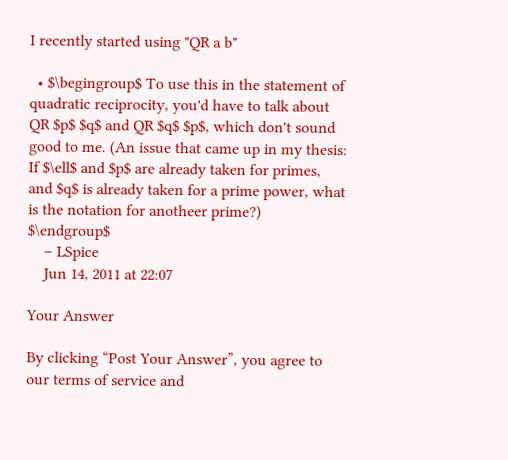I recently started using "QR a b"

  • $\begingroup$ To use this in the statement of quadratic reciprocity, you'd have to talk about QR $p$ $q$ and QR $q$ $p$, which don't sound good to me. (An issue that came up in my thesis: If $\ell$ and $p$ are already taken for primes, and $q$ is already taken for a prime power, what is the notation for anotheer prime?) $\endgroup$
    – LSpice
    Jun 14, 2011 at 22:07

Your Answer

By clicking “Post Your Answer”, you agree to our terms of service and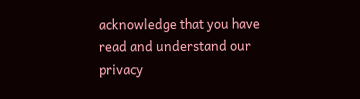acknowledge that you have read and understand our privacy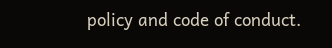policy and code of conduct.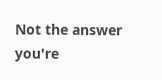Not the answer you're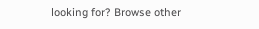looking for? Browse other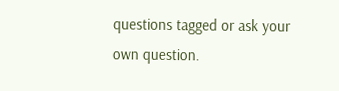questions tagged or ask your own question.